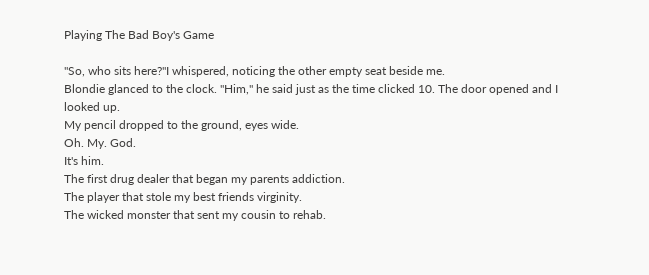Playing The Bad Boy's Game

"So, who sits here?"I whispered, noticing the other empty seat beside me.
Blondie glanced to the clock. "Him," he said just as the time clicked 10. The door opened and I looked up.
My pencil dropped to the ground, eyes wide.
Oh. My. God.
It's him.
The first drug dealer that began my parents addiction.
The player that stole my best friends virginity.
The wicked monster that sent my cousin to rehab.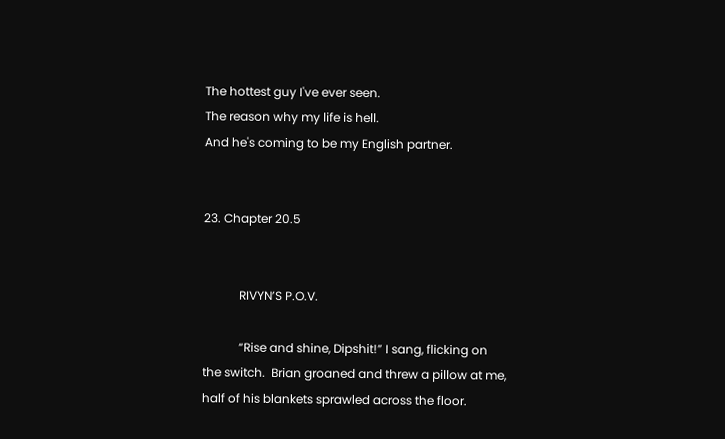The hottest guy I've ever seen.
The reason why my life is hell.
And he's coming to be my English partner.


23. Chapter 20.5


            RIVYN’S P.O.V.

            “Rise and shine, Dipshit!” I sang, flicking on the switch.  Brian groaned and threw a pillow at me, half of his blankets sprawled across the floor.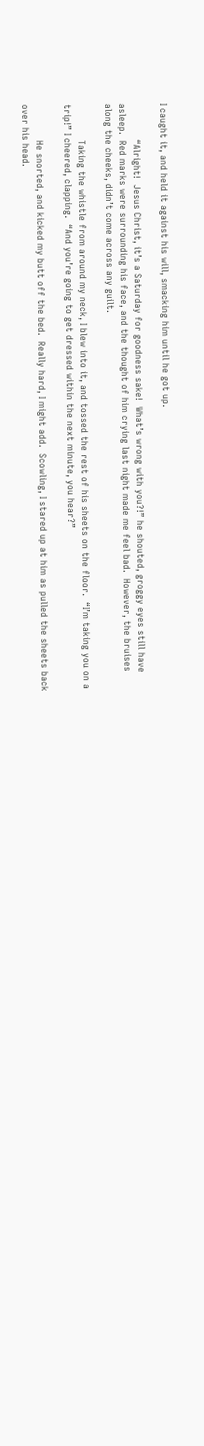I caught it, and held it against his will, smacking him until he got up.

            “Alright!  Jesus Christ, it’s a Saturday for goodness sake!  What’s wrong with you?!” he shouted, groggy eyes still have asleep.  Red marks were surrounding his face, and the thought of him crying last night made me feel bad.  However, the bruises along the cheeks, didn’t come across any guilt.

            Taking the whistle from around my neck, I blew into it, and tossed the rest of his sheets on the floor.  “I’m taking you on a trip!” I cheered, clapping.  “And you’re going to get dressed within the next minute, you hear?”

            He snorted, and kicked my butt off the bed.  Really hard, I might add.  Scowling, I stared up at him as pulled the sheets back over his head.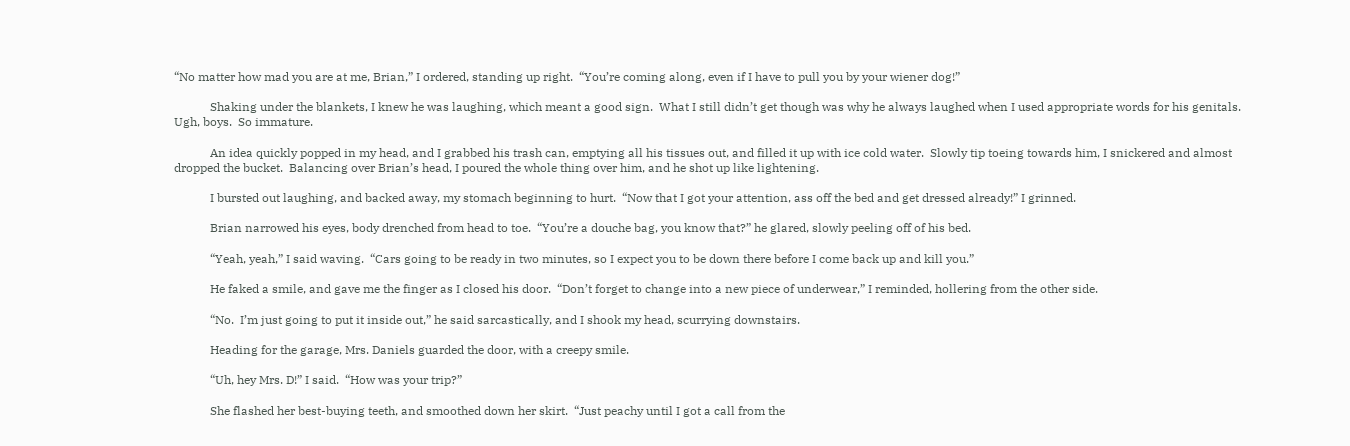“No matter how mad you are at me, Brian,” I ordered, standing up right.  “You’re coming along, even if I have to pull you by your wiener dog!”

            Shaking under the blankets, I knew he was laughing, which meant a good sign.  What I still didn’t get though was why he always laughed when I used appropriate words for his genitals.  Ugh, boys.  So immature.

            An idea quickly popped in my head, and I grabbed his trash can, emptying all his tissues out, and filled it up with ice cold water.  Slowly tip toeing towards him, I snickered and almost dropped the bucket.  Balancing over Brian’s head, I poured the whole thing over him, and he shot up like lightening.

            I bursted out laughing, and backed away, my stomach beginning to hurt.  “Now that I got your attention, ass off the bed and get dressed already!” I grinned.

            Brian narrowed his eyes, body drenched from head to toe.  “You’re a douche bag, you know that?” he glared, slowly peeling off of his bed.

            “Yeah, yeah,” I said waving.  “Cars going to be ready in two minutes, so I expect you to be down there before I come back up and kill you.”

            He faked a smile, and gave me the finger as I closed his door.  “Don’t forget to change into a new piece of underwear,” I reminded, hollering from the other side.

            “No.  I’m just going to put it inside out,” he said sarcastically, and I shook my head, scurrying downstairs.

            Heading for the garage, Mrs. Daniels guarded the door, with a creepy smile.

            “Uh, hey Mrs. D!” I said.  “How was your trip?”

            She flashed her best-buying teeth, and smoothed down her skirt.  “Just peachy until I got a call from the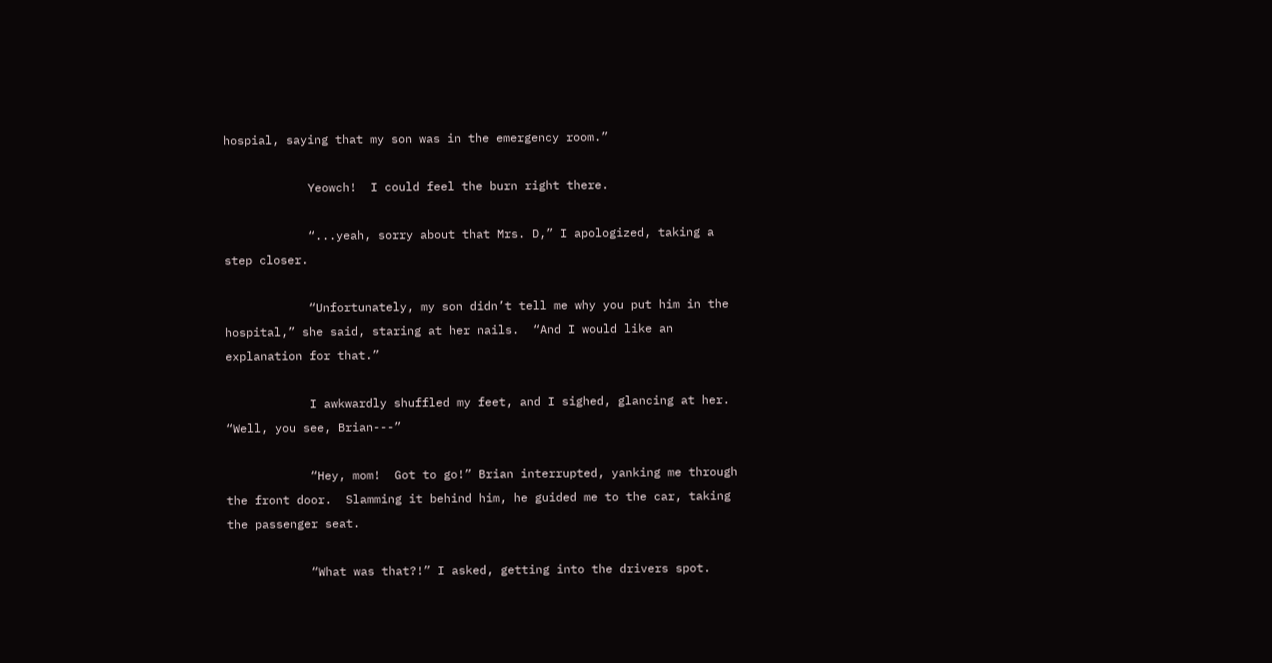hospial, saying that my son was in the emergency room.”

            Yeowch!  I could feel the burn right there.

            “...yeah, sorry about that Mrs. D,” I apologized, taking a step closer.

            “Unfortunately, my son didn’t tell me why you put him in the hospital,” she said, staring at her nails.  “And I would like an explanation for that.”

            I awkwardly shuffled my feet, and I sighed, glancing at her.  “Well, you see, Brian---”

            “Hey, mom!  Got to go!” Brian interrupted, yanking me through the front door.  Slamming it behind him, he guided me to the car, taking the passenger seat.

            “What was that?!” I asked, getting into the drivers spot.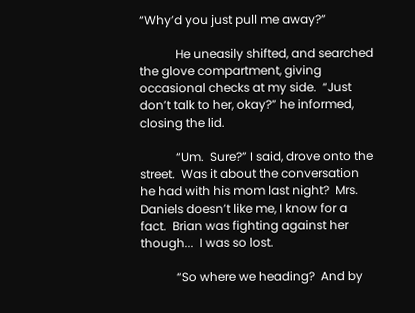“Why’d you just pull me away?”

            He uneasily shifted, and searched the glove compartment, giving occasional checks at my side.  “Just don’t talk to her, okay?” he informed, closing the lid.

            “Um.  Sure?” I said, drove onto the street.  Was it about the conversation he had with his mom last night?  Mrs. Daniels doesn’t like me, I know for a fact.  Brian was fighting against her though...  I was so lost.

            “So where we heading?  And by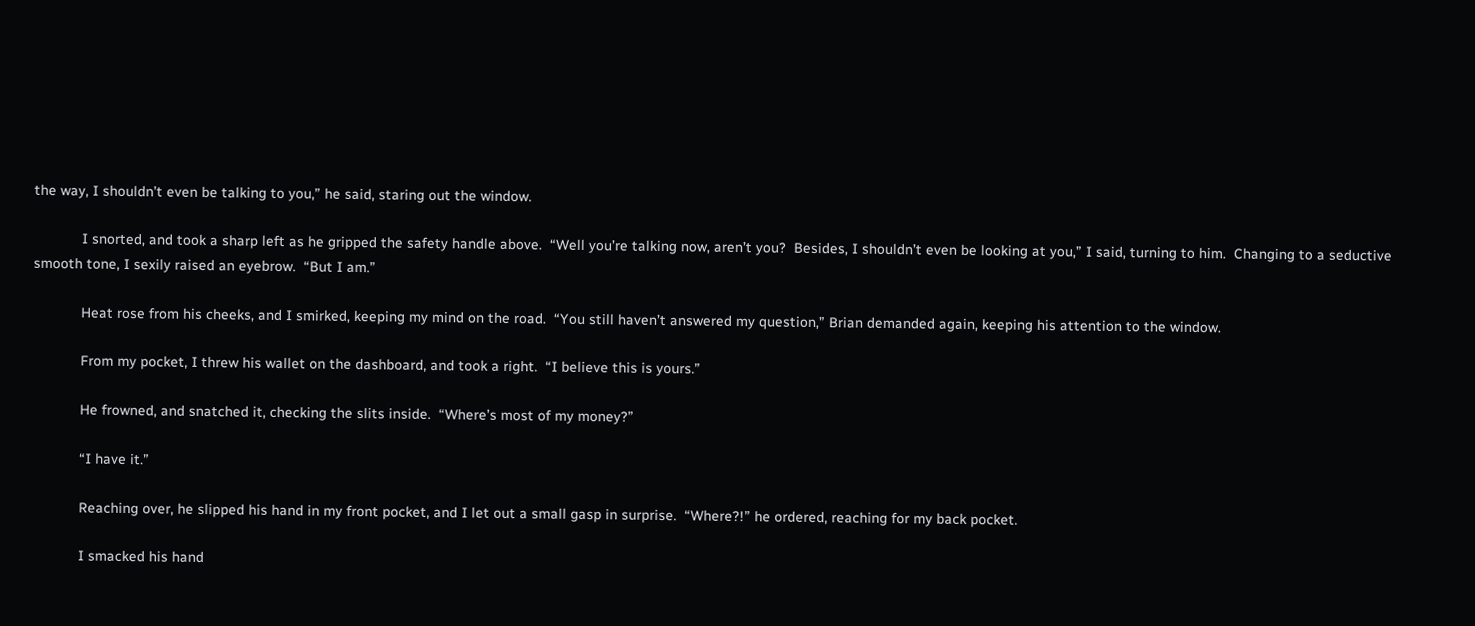the way, I shouldn’t even be talking to you,” he said, staring out the window.

            I snorted, and took a sharp left as he gripped the safety handle above.  “Well you’re talking now, aren’t you?  Besides, I shouldn’t even be looking at you,” I said, turning to him.  Changing to a seductive smooth tone, I sexily raised an eyebrow.  “But I am.”

            Heat rose from his cheeks, and I smirked, keeping my mind on the road.  “You still haven’t answered my question,” Brian demanded again, keeping his attention to the window.

            From my pocket, I threw his wallet on the dashboard, and took a right.  “I believe this is yours.”

            He frowned, and snatched it, checking the slits inside.  “Where’s most of my money?”

            “I have it.”

            Reaching over, he slipped his hand in my front pocket, and I let out a small gasp in surprise.  “Where?!” he ordered, reaching for my back pocket.

            I smacked his hand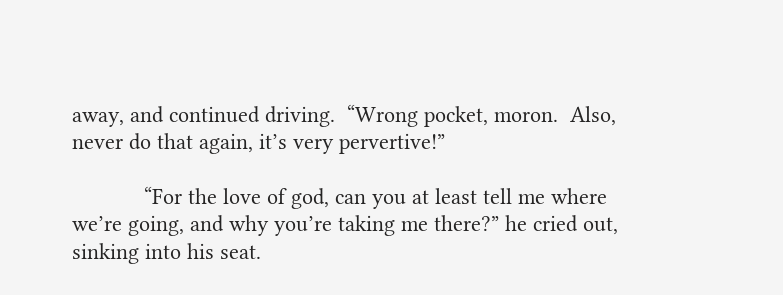away, and continued driving.  “Wrong pocket, moron.  Also, never do that again, it’s very pervertive!”

            “For the love of god, can you at least tell me where we’re going, and why you’re taking me there?” he cried out, sinking into his seat.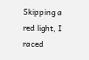Skipping a red light, I raced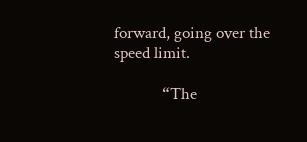forward, going over the speed limit.

            “The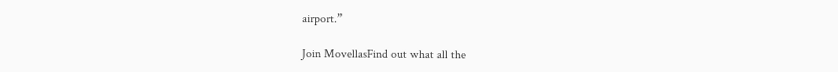airport.”

Join MovellasFind out what all the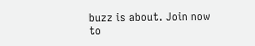buzz is about. Join now to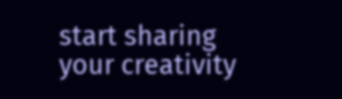start sharing your creativity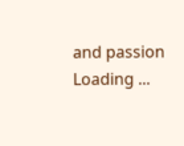and passion
Loading ...